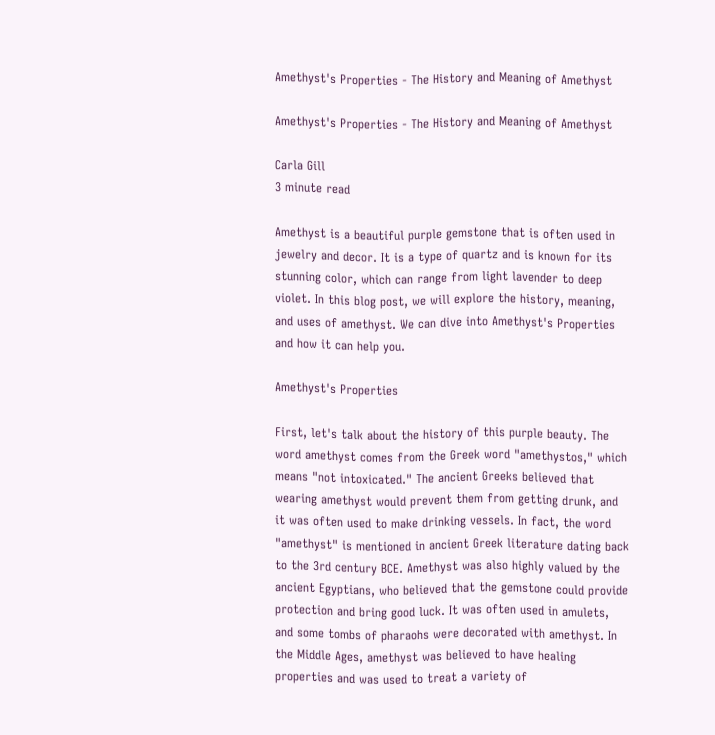Amethyst's Properties - The History and Meaning of Amethyst

Amethyst's Properties - The History and Meaning of Amethyst

Carla Gill
3 minute read

Amethyst is a beautiful purple gemstone that is often used in jewelry and decor. It is a type of quartz and is known for its stunning color, which can range from light lavender to deep violet. In this blog post, we will explore the history, meaning, and uses of amethyst. We can dive into Amethyst's Properties and how it can help you.

Amethyst's Properties

First, let's talk about the history of this purple beauty. The word amethyst comes from the Greek word "amethystos," which means "not intoxicated." The ancient Greeks believed that wearing amethyst would prevent them from getting drunk, and it was often used to make drinking vessels. In fact, the word "amethyst" is mentioned in ancient Greek literature dating back to the 3rd century BCE. Amethyst was also highly valued by the ancient Egyptians, who believed that the gemstone could provide protection and bring good luck. It was often used in amulets, and some tombs of pharaohs were decorated with amethyst. In the Middle Ages, amethyst was believed to have healing properties and was used to treat a variety of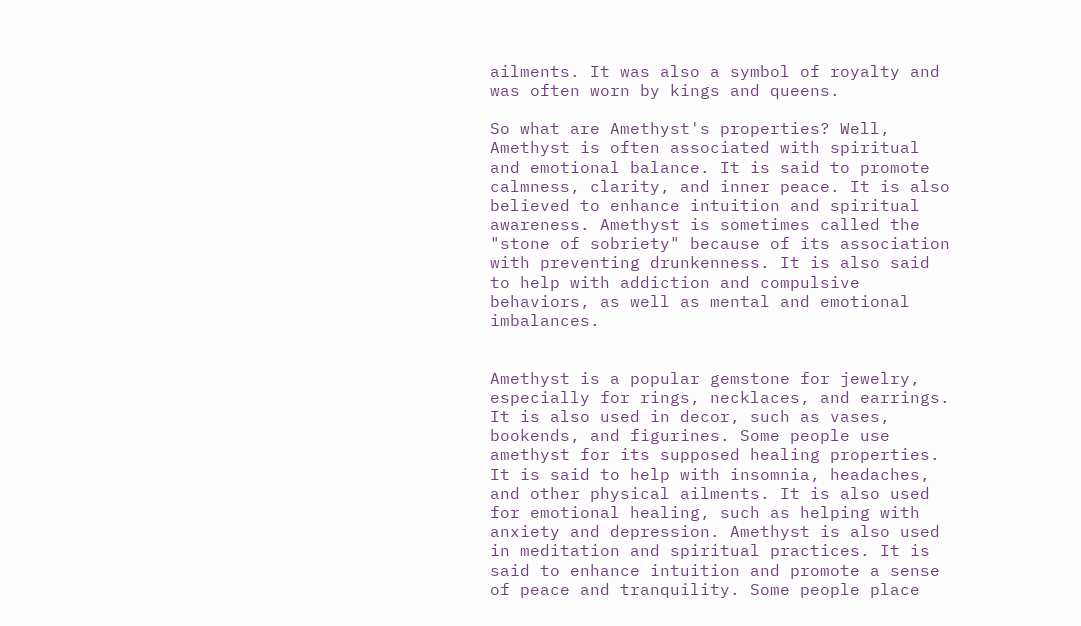ailments. It was also a symbol of royalty and was often worn by kings and queens.

So what are Amethyst's properties? Well, Amethyst is often associated with spiritual and emotional balance. It is said to promote calmness, clarity, and inner peace. It is also believed to enhance intuition and spiritual awareness. Amethyst is sometimes called the "stone of sobriety" because of its association with preventing drunkenness. It is also said to help with addiction and compulsive behaviors, as well as mental and emotional imbalances.


Amethyst is a popular gemstone for jewelry, especially for rings, necklaces, and earrings. It is also used in decor, such as vases, bookends, and figurines. Some people use amethyst for its supposed healing properties. It is said to help with insomnia, headaches, and other physical ailments. It is also used for emotional healing, such as helping with anxiety and depression. Amethyst is also used in meditation and spiritual practices. It is said to enhance intuition and promote a sense of peace and tranquility. Some people place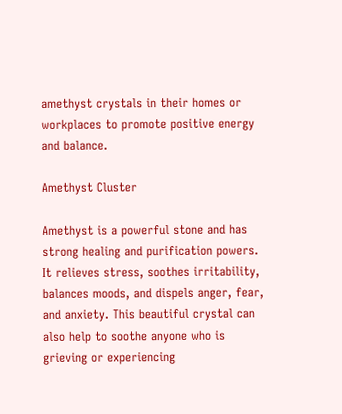amethyst crystals in their homes or workplaces to promote positive energy and balance.

Amethyst Cluster

Amethyst is a powerful stone and has strong healing and purification powers. It relieves stress, soothes irritability, balances moods, and dispels anger, fear, and anxiety. This beautiful crystal can also help to soothe anyone who is grieving or experiencing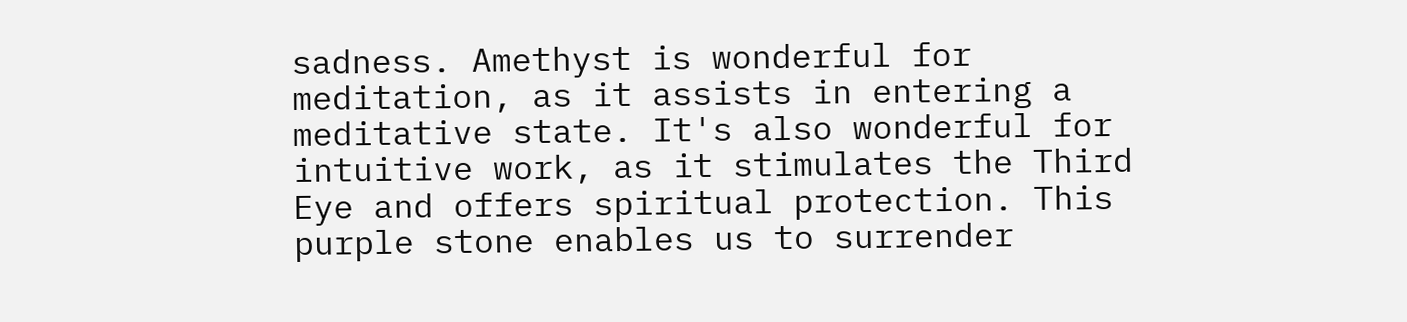sadness. Amethyst is wonderful for meditation, as it assists in entering a meditative state. It's also wonderful for intuitive work, as it stimulates the Third Eye and offers spiritual protection. This purple stone enables us to surrender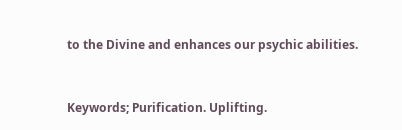to the Divine and enhances our psychic abilities.


Keywords; Purification. Uplifting.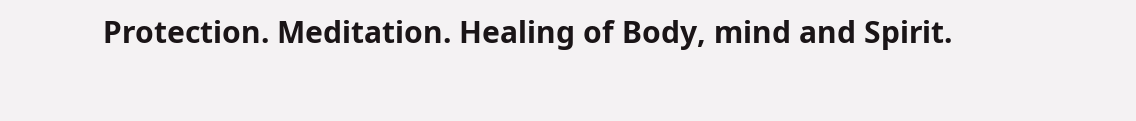Protection. Meditation. Healing of Body, mind and Spirit.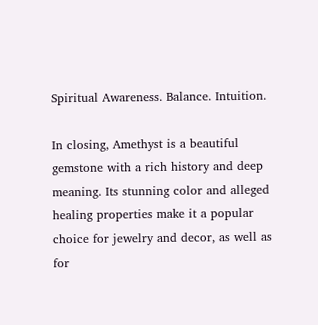Spiritual Awareness. Balance. Intuition.

In closing, Amethyst is a beautiful gemstone with a rich history and deep meaning. Its stunning color and alleged healing properties make it a popular choice for jewelry and decor, as well as for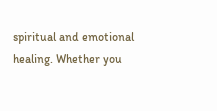spiritual and emotional healing. Whether you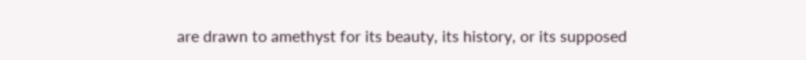are drawn to amethyst for its beauty, its history, or its supposed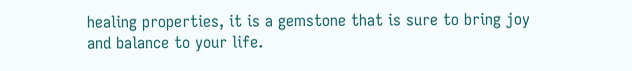healing properties, it is a gemstone that is sure to bring joy and balance to your life.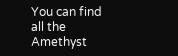You can find all the Amethyst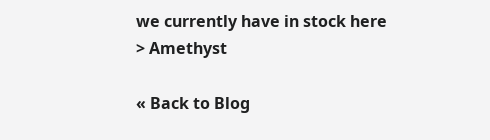we currently have in stock here > Amethyst

« Back to Blog